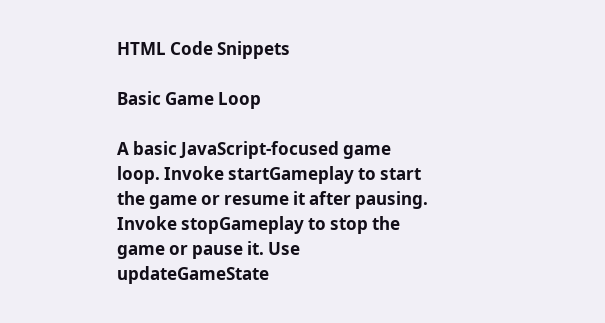HTML Code Snippets

Basic Game Loop

A basic JavaScript-focused game loop. Invoke startGameplay to start the game or resume it after pausing. Invoke stopGameplay to stop the game or pause it. Use updateGameState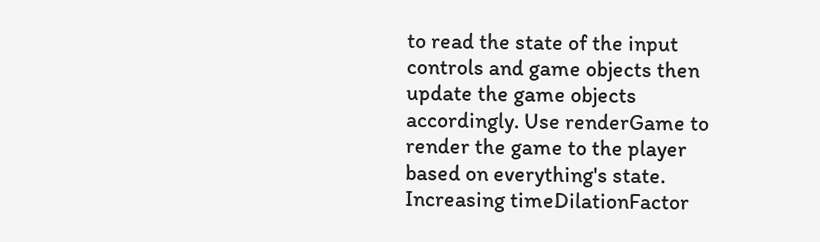to read the state of the input controls and game objects then update the game objects accordingly. Use renderGame to render the game to the player based on everything's state. Increasing timeDilationFactor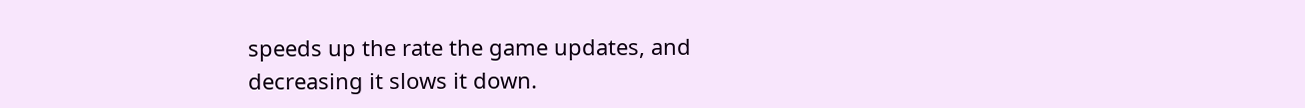speeds up the rate the game updates, and decreasing it slows it down.